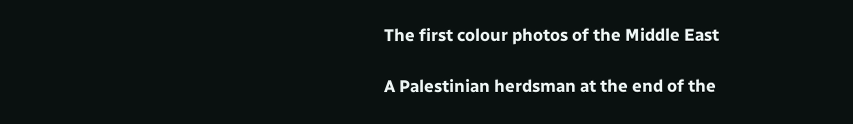The first colour photos of the Middle East

A Palestinian herdsman at the end of the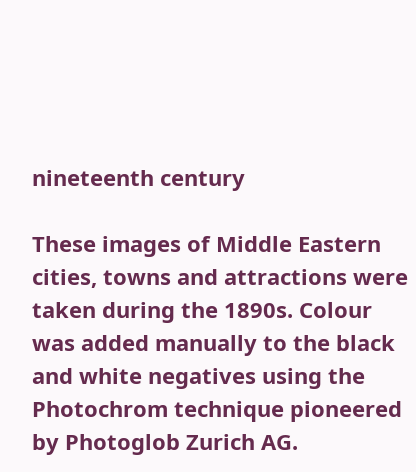nineteenth century

These images of Middle Eastern cities, towns and attractions were taken during the 1890s. Colour was added manually to the black and white negatives using the Photochrom technique pioneered by Photoglob Zurich AG.